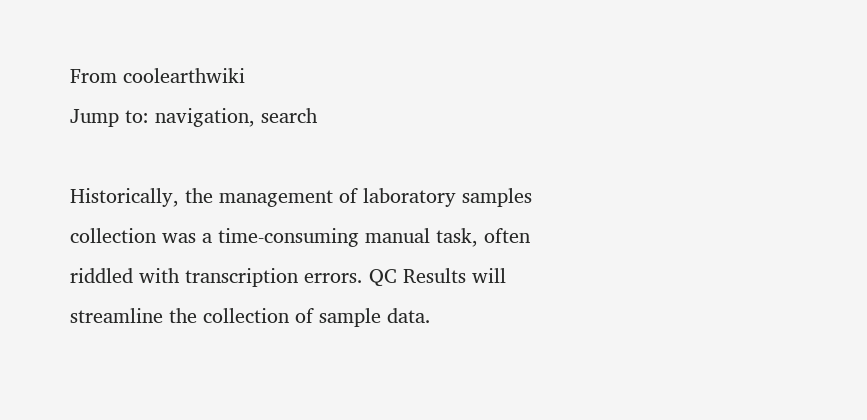From coolearthwiki
Jump to: navigation, search

Historically, the management of laboratory samples collection was a time-consuming manual task, often riddled with transcription errors. QC Results will streamline the collection of sample data.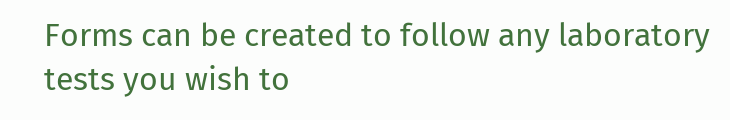Forms can be created to follow any laboratory tests you wish to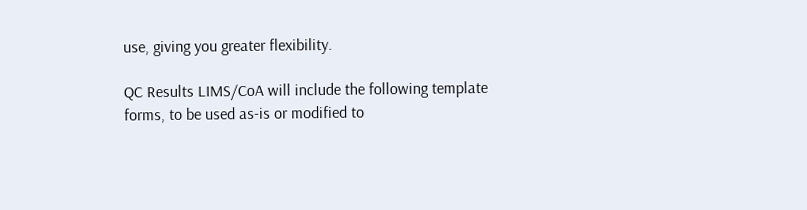use, giving you greater flexibility.

QC Results LIMS/CoA will include the following template forms, to be used as-is or modified to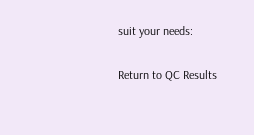suit your needs:

Return to QC Results